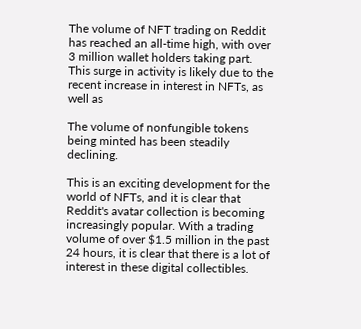The volume of NFT trading on Reddit has reached an all-time high, with over 3 million wallet holders taking part. This surge in activity is likely due to the recent increase in interest in NFTs, as well as

The volume of nonfungible tokens being minted has been steadily declining.

This is an exciting development for the world of NFTs, and it is clear that Reddit's avatar collection is becoming increasingly popular. With a trading volume of over $1.5 million in the past 24 hours, it is clear that there is a lot of interest in these digital collectibles.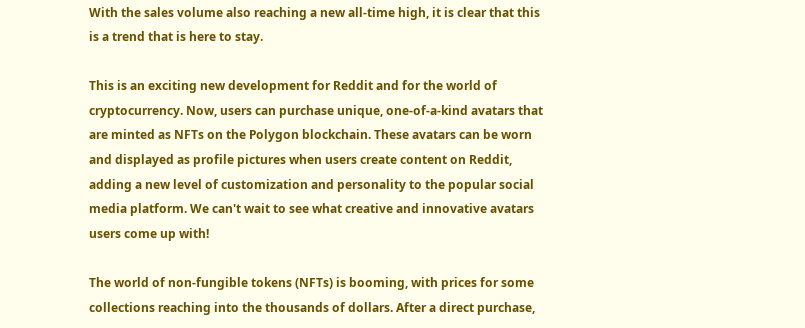With the sales volume also reaching a new all-time high, it is clear that this is a trend that is here to stay.

This is an exciting new development for Reddit and for the world of cryptocurrency. Now, users can purchase unique, one-of-a-kind avatars that are minted as NFTs on the Polygon blockchain. These avatars can be worn and displayed as profile pictures when users create content on Reddit, adding a new level of customization and personality to the popular social media platform. We can't wait to see what creative and innovative avatars users come up with!

The world of non-fungible tokens (NFTs) is booming, with prices for some collections reaching into the thousands of dollars. After a direct purchase,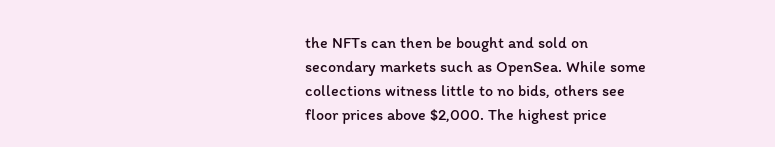the NFTs can then be bought and sold on secondary markets such as OpenSea. While some collections witness little to no bids, others see floor prices above $2,000. The highest price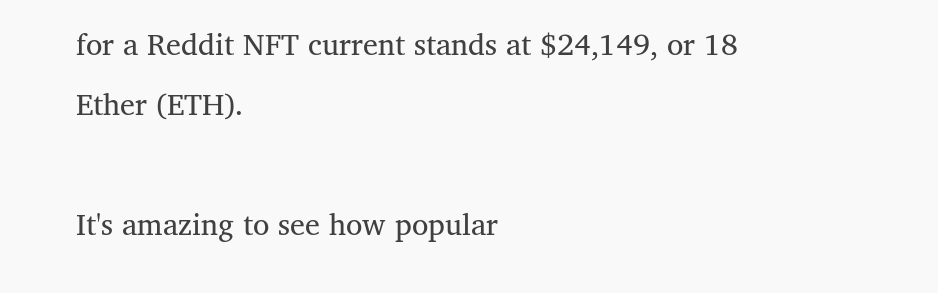for a Reddit NFT current stands at $24,149, or 18 Ether (ETH).

It's amazing to see how popular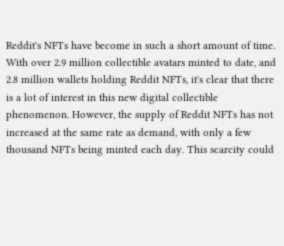Reddit's NFTs have become in such a short amount of time. With over 2.9 million collectible avatars minted to date, and 2.8 million wallets holding Reddit NFTs, it's clear that there is a lot of interest in this new digital collectible phenomenon. However, the supply of Reddit NFTs has not increased at the same rate as demand, with only a few thousand NFTs being minted each day. This scarcity could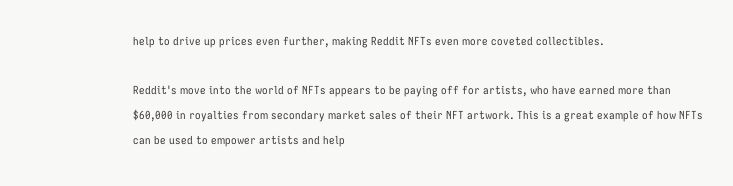help to drive up prices even further, making Reddit NFTs even more coveted collectibles.

Reddit's move into the world of NFTs appears to be paying off for artists, who have earned more than $60,000 in royalties from secondary market sales of their NFT artwork. This is a great example of how NFTs can be used to empower artists and help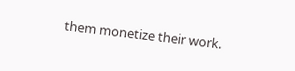them monetize their work.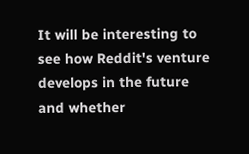It will be interesting to see how Reddit's venture develops in the future and whether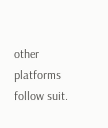other platforms follow suit.